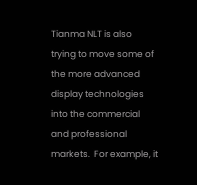Tianma NLT is also trying to move some of the more advanced display technologies into the commercial and professional markets.  For example, it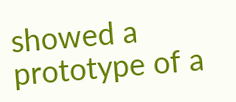showed a prototype of a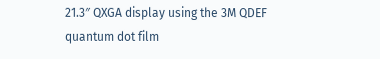21.3″ QXGA display using the 3M QDEF quantum dot film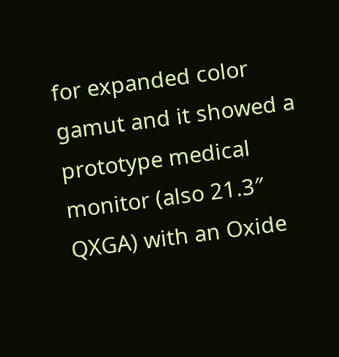for expanded color gamut and it showed a prototype medical monitor (also 21.3″ QXGA) with an Oxide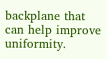backplane that can help improve uniformity.